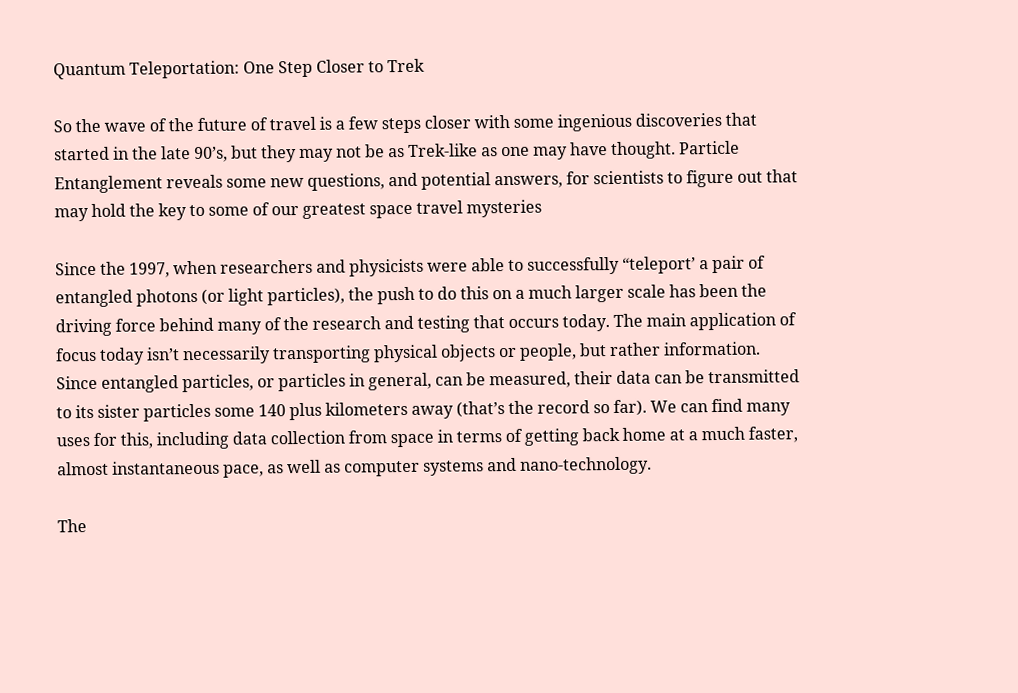Quantum Teleportation: One Step Closer to Trek

So the wave of the future of travel is a few steps closer with some ingenious discoveries that started in the late 90’s, but they may not be as Trek-like as one may have thought. Particle Entanglement reveals some new questions, and potential answers, for scientists to figure out that may hold the key to some of our greatest space travel mysteries

Since the 1997, when researchers and physicists were able to successfully “teleport’ a pair of entangled photons (or light particles), the push to do this on a much larger scale has been the driving force behind many of the research and testing that occurs today. The main application of focus today isn’t necessarily transporting physical objects or people, but rather information. Since entangled particles, or particles in general, can be measured, their data can be transmitted to its sister particles some 140 plus kilometers away (that’s the record so far). We can find many uses for this, including data collection from space in terms of getting back home at a much faster, almost instantaneous pace, as well as computer systems and nano-technology.

The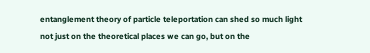entanglement theory of particle teleportation can shed so much light not just on the theoretical places we can go, but on the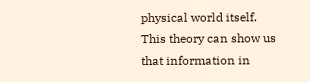physical world itself. This theory can show us that information in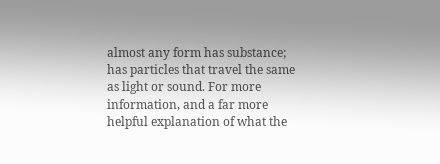almost any form has substance; has particles that travel the same as light or sound. For more information, and a far more helpful explanation of what the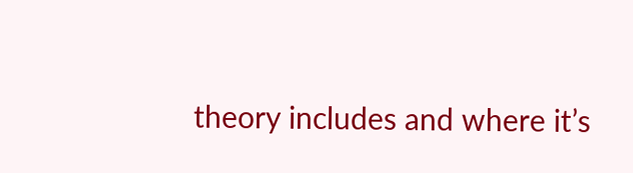theory includes and where it’s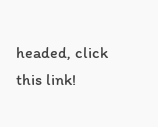headed, click this link!